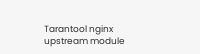Tarantool nginx upstream module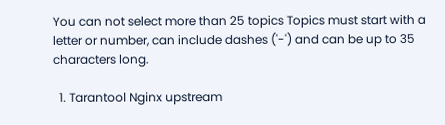You can not select more than 25 topics Topics must start with a letter or number, can include dashes ('-') and can be up to 35 characters long.

  1. Tarantool Nginx upstream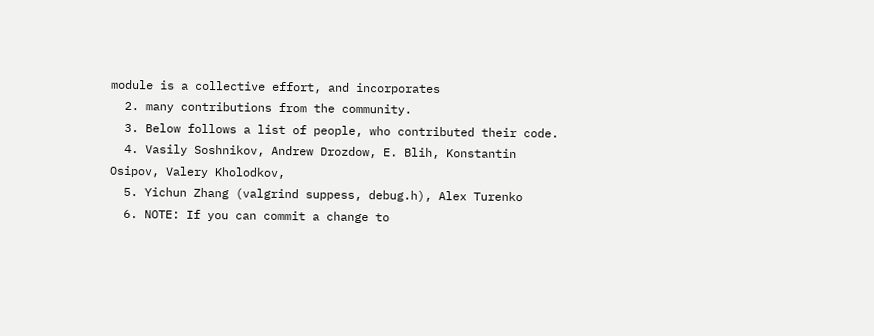module is a collective effort, and incorporates
  2. many contributions from the community.
  3. Below follows a list of people, who contributed their code.
  4. Vasily Soshnikov, Andrew Drozdow, E. Blih, Konstantin Osipov, Valery Kholodkov,
  5. Yichun Zhang (valgrind suppess, debug.h), Alex Turenko
  6. NOTE: If you can commit a change to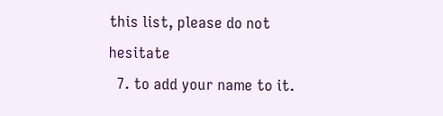this list, please do not hesitate
  7. to add your name to it.